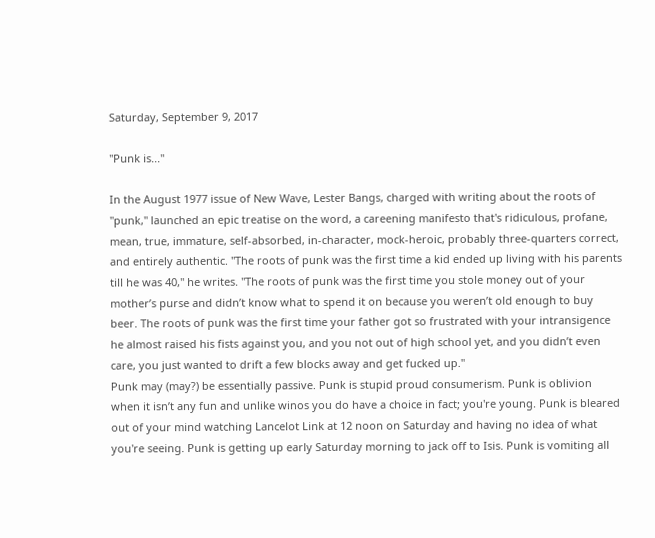Saturday, September 9, 2017

"Punk is..."

In the August 1977 issue of New Wave, Lester Bangs, charged with writing about the roots of "punk," launched an epic treatise on the word, a careening manifesto that's ridiculous, profane, mean, true, immature, self-absorbed, in-character, mock-heroic, probably three-quarters correct, and entirely authentic. "The roots of punk was the first time a kid ended up living with his parents till he was 40," he writes. "The roots of punk was the first time you stole money out of your mother’s purse and didn’t know what to spend it on because you weren’t old enough to buy beer. The roots of punk was the first time your father got so frustrated with your intransigence he almost raised his fists against you, and you not out of high school yet, and you didn’t even care, you just wanted to drift a few blocks away and get fucked up."
Punk may (may?) be essentially passive. Punk is stupid proud consumerism. Punk is oblivion when it isn’t any fun and unlike winos you do have a choice in fact; you're young. Punk is bleared out of your mind watching Lancelot Link at 12 noon on Saturday and having no idea of what you're seeing. Punk is getting up early Saturday morning to jack off to Isis. Punk is vomiting all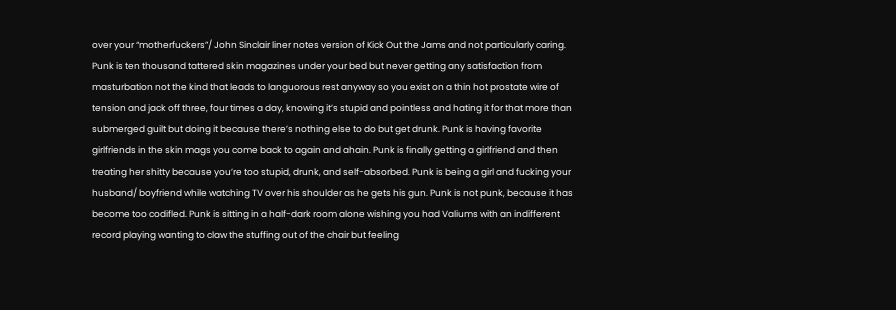over your “motherfuckers”/ John Sinclair liner notes version of Kick Out the Jams and not particularly caring. Punk is ten thousand tattered skin magazines under your bed but never getting any satisfaction from masturbation not the kind that leads to languorous rest anyway so you exist on a thin hot prostate wire of tension and jack off three, four times a day, knowing it’s stupid and pointless and hating it for that more than submerged guilt but doing it because there’s nothing else to do but get drunk. Punk is having favorite girlfriends in the skin mags you come back to again and ahain. Punk is finally getting a girlfriend and then treating her shitty because you’re too stupid, drunk, and self-absorbed. Punk is being a girl and fucking your husband/ boyfriend while watching TV over his shoulder as he gets his gun. Punk is not punk, because it has become too codifled. Punk is sitting in a half-dark room alone wishing you had Valiums with an indifferent record playing wanting to claw the stuffing out of the chair but feeling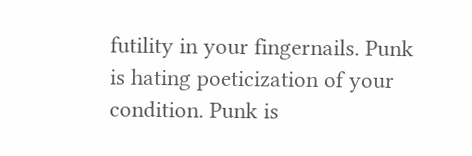futility in your fingernails. Punk is hating poeticization of your condition. Punk is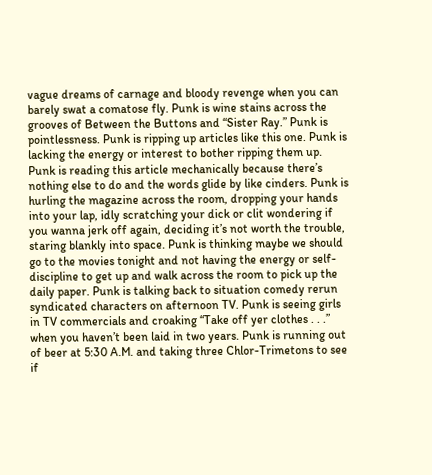vague dreams of carnage and bloody revenge when you can barely swat a comatose fly. Punk is wine stains across the grooves of Between the Buttons and “Sister Ray.” Punk is pointlessness. Punk is ripping up articles like this one. Punk is lacking the energy or interest to bother ripping them up. Punk is reading this article mechanically because there’s nothing else to do and the words glide by like cinders. Punk is hurling the magazine across the room, dropping your hands into your lap, idly scratching your dick or clit wondering if you wanna jerk off again, deciding it’s not worth the trouble, staring blankly into space. Punk is thinking maybe we should go to the movies tonight and not having the energy or self-discipline to get up and walk across the room to pick up the daily paper. Punk is talking back to situation comedy rerun syndicated characters on afternoon TV. Punk is seeing girls in TV commercials and croaking “Take off yer clothes . . .” when you haven’t been laid in two years. Punk is running out of beer at 5:30 A.M. and taking three Chlor-Trimetons to see if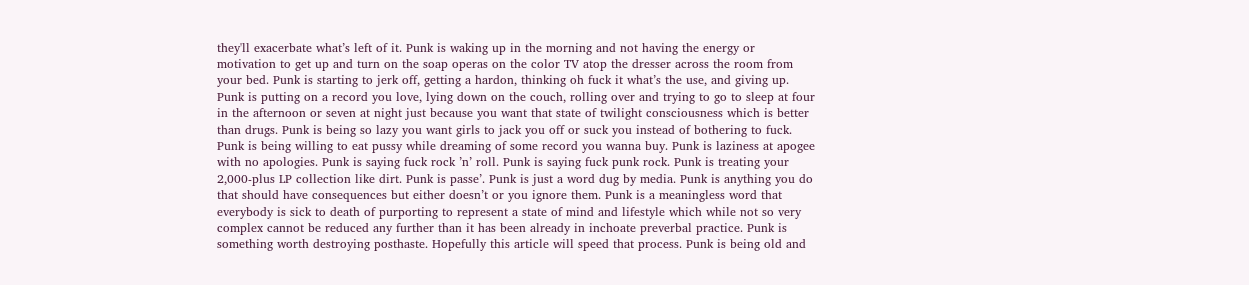they'll exacerbate what’s left of it. Punk is waking up in the morning and not having the energy or motivation to get up and turn on the soap operas on the color TV atop the dresser across the room from your bed. Punk is starting to jerk off, getting a hardon, thinking oh fuck it what’s the use, and giving up. Punk is putting on a record you love, lying down on the couch, rolling over and trying to go to sleep at four in the afternoon or seven at night just because you want that state of twilight consciousness which is better than drugs. Punk is being so lazy you want girls to jack you off or suck you instead of bothering to fuck. Punk is being willing to eat pussy while dreaming of some record you wanna buy. Punk is laziness at apogee with no apologies. Punk is saying fuck rock ’n’ roll. Punk is saying fuck punk rock. Punk is treating your 2,000-plus LP collection like dirt. Punk is passe’. Punk is just a word dug by media. Punk is anything you do that should have consequences but either doesn’t or you ignore them. Punk is a meaningless word that everybody is sick to death of purporting to represent a state of mind and lifestyle which while not so very complex cannot be reduced any further than it has been already in inchoate preverbal practice. Punk is something worth destroying posthaste. Hopefully this article will speed that process. Punk is being old and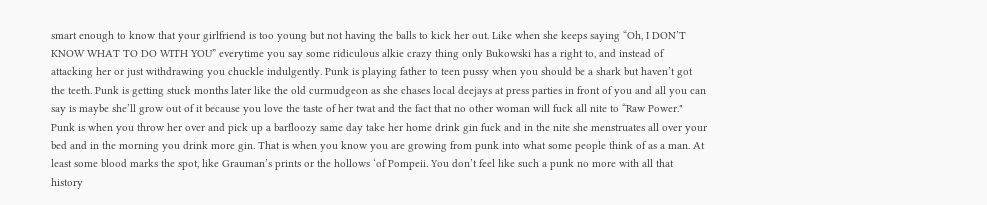smart enough to know that your girlfriend is too young but not having the balls to kick her out. Like when she keeps saying “Oh, I DON’T KNOW WHAT TO DO WITH YOU” everytime you say some ridiculous alkie crazy thing only Bukowski has a right to, and instead of attacking her or just withdrawing you chuckle indulgently. Punk is playing father to teen pussy when you should be a shark but haven’t got the teeth. Punk is getting stuck months later like the old curmudgeon as she chases local deejays at press parties in front of you and all you can say is maybe she’ll grow out of it because you love the taste of her twat and the fact that no other woman will fuck all nite to “Raw Power." Punk is when you throw her over and pick up a barfloozy same day take her home drink gin fuck and in the nite she menstruates all over your bed and in the morning you drink more gin. That is when you know you are growing from punk into what some people think of as a man. At least some blood marks the spot, like Grauman’s prints or the hollows ‘of Pompeii. You don’t feel like such a punk no more with all that history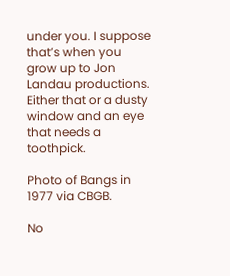under you. I suppose that’s when you grow up to Jon Landau productions. Either that or a dusty window and an eye that needs a toothpick.

Photo of Bangs in 1977 via CBGB.

No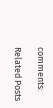comments:

Related Posts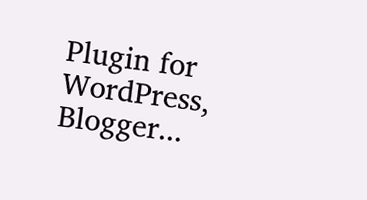Plugin for WordPress, Blogger...